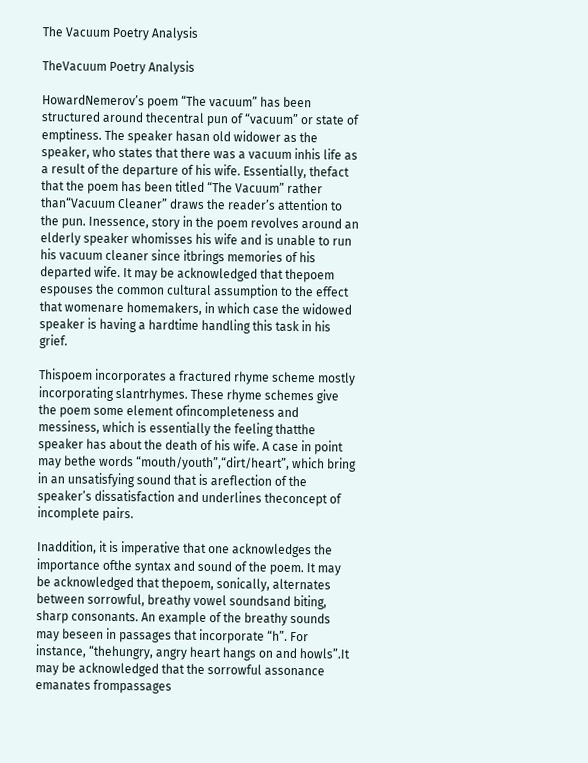The Vacuum Poetry Analysis

TheVacuum Poetry Analysis

HowardNemerov’s poem “The vacuum” has been structured around thecentral pun of “vacuum” or state of emptiness. The speaker hasan old widower as the speaker, who states that there was a vacuum inhis life as a result of the departure of his wife. Essentially, thefact that the poem has been titled “The Vacuum” rather than“Vacuum Cleaner” draws the reader’s attention to the pun. Inessence, story in the poem revolves around an elderly speaker whomisses his wife and is unable to run his vacuum cleaner since itbrings memories of his departed wife. It may be acknowledged that thepoem espouses the common cultural assumption to the effect that womenare homemakers, in which case the widowed speaker is having a hardtime handling this task in his grief.

Thispoem incorporates a fractured rhyme scheme mostly incorporating slantrhymes. These rhyme schemes give the poem some element ofincompleteness and messiness, which is essentially the feeling thatthe speaker has about the death of his wife. A case in point may bethe words “mouth/youth”,“dirt/heart”, which bring in an unsatisfying sound that is areflection of the speaker’s dissatisfaction and underlines theconcept of incomplete pairs.

Inaddition, it is imperative that one acknowledges the importance ofthe syntax and sound of the poem. It may be acknowledged that thepoem, sonically, alternates between sorrowful, breathy vowel soundsand biting, sharp consonants. An example of the breathy sounds may beseen in passages that incorporate “h”. For instance, “thehungry, angry heart hangs on and howls”.It may be acknowledged that the sorrowful assonance emanates frompassages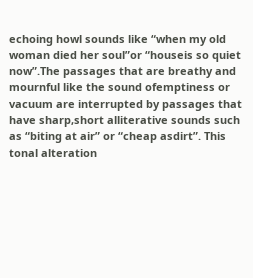echoing howl sounds like “when my old woman died her soul”or “houseis so quiet now”.The passages that are breathy and mournful like the sound ofemptiness or vacuum are interrupted by passages that have sharp,short alliterative sounds such as “biting at air” or “cheap asdirt”. This tonal alteration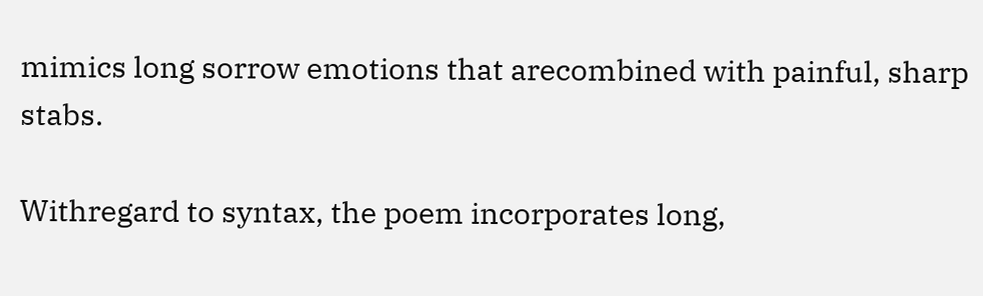mimics long sorrow emotions that arecombined with painful, sharp stabs.

Withregard to syntax, the poem incorporates long,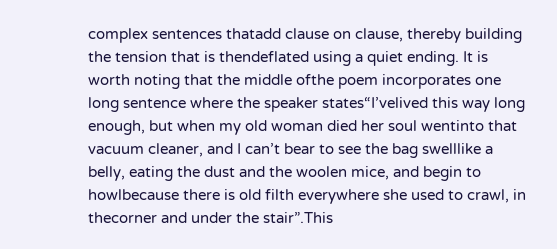complex sentences thatadd clause on clause, thereby building the tension that is thendeflated using a quiet ending. It is worth noting that the middle ofthe poem incorporates one long sentence where the speaker states“I’velived this way long enough, but when my old woman died her soul wentinto that vacuum cleaner, and I can’t bear to see the bag swelllike a belly, eating the dust and the woolen mice, and begin to howlbecause there is old filth everywhere she used to crawl, in thecorner and under the stair”.This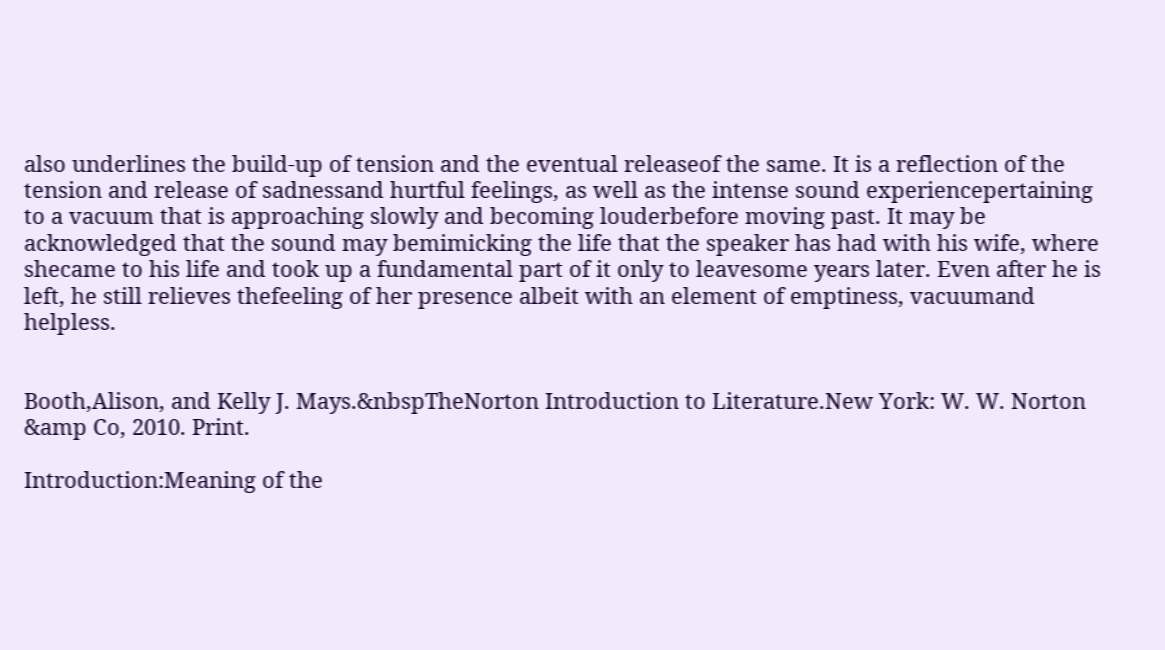also underlines the build-up of tension and the eventual releaseof the same. It is a reflection of the tension and release of sadnessand hurtful feelings, as well as the intense sound experiencepertaining to a vacuum that is approaching slowly and becoming louderbefore moving past. It may be acknowledged that the sound may bemimicking the life that the speaker has had with his wife, where shecame to his life and took up a fundamental part of it only to leavesome years later. Even after he is left, he still relieves thefeeling of her presence albeit with an element of emptiness, vacuumand helpless.


Booth,Alison, and Kelly J. Mays.&nbspTheNorton Introduction to Literature.New York: W. W. Norton &amp Co, 2010. Print.

Introduction:Meaning of the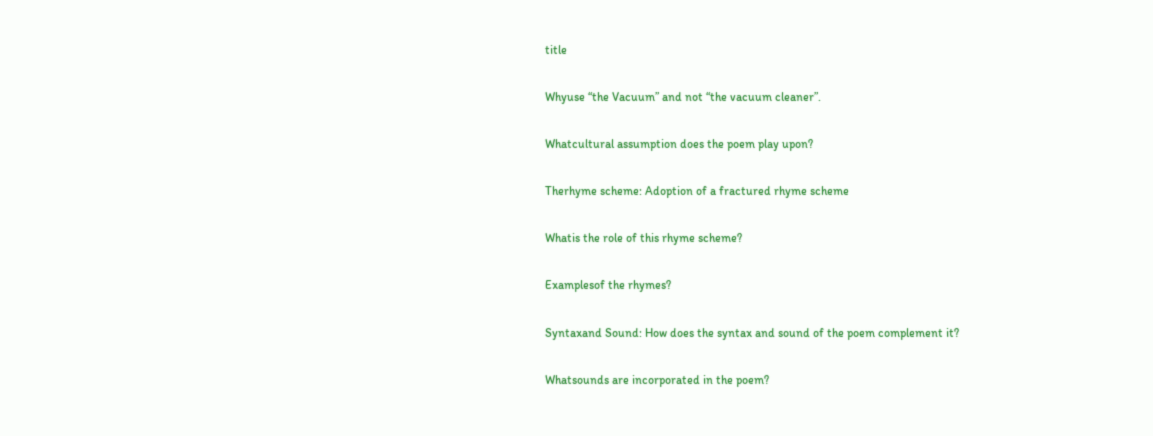title

Whyuse “the Vacuum” and not “the vacuum cleaner”.

Whatcultural assumption does the poem play upon?

Therhyme scheme: Adoption of a fractured rhyme scheme

Whatis the role of this rhyme scheme?

Examplesof the rhymes?

Syntaxand Sound: How does the syntax and sound of the poem complement it?

Whatsounds are incorporated in the poem?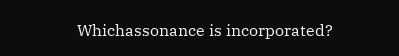Whichassonance is incorporated?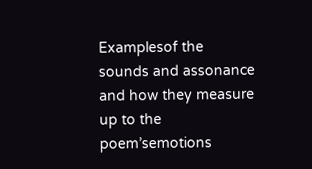Examplesof the sounds and assonance and how they measure up to the poem’semotions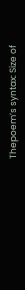Thepoem’s syntax: Size of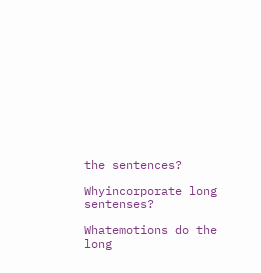the sentences?

Whyincorporate long sentenses?

Whatemotions do the long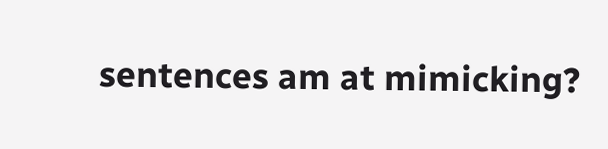sentences am at mimicking?